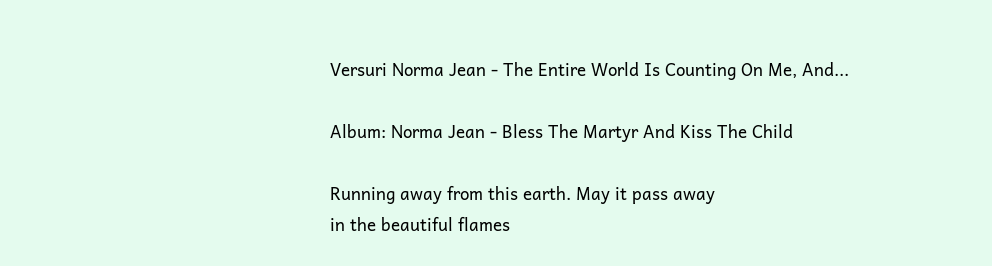Versuri Norma Jean - The Entire World Is Counting On Me, And...

Album: Norma Jean - Bless The Martyr And Kiss The Child

Running away from this earth. May it pass away
in the beautiful flames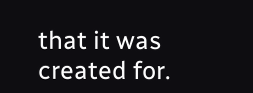that it was created for.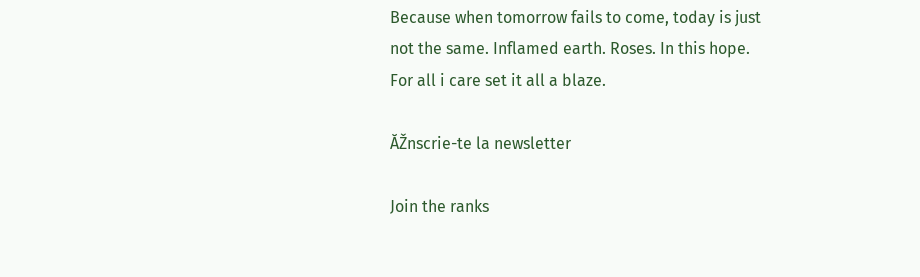Because when tomorrow fails to come, today is just
not the same. Inflamed earth. Roses. In this hope.
For all i care set it all a blaze.

ĂŽnscrie-te la newsletter

Join the ranks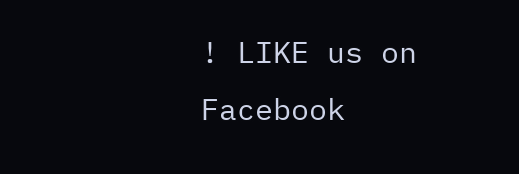! LIKE us on Facebook